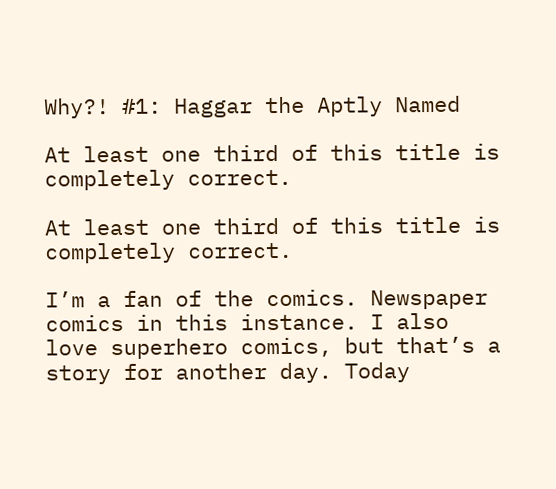Why?! #1: Haggar the Aptly Named

At least one third of this title is completely correct.

At least one third of this title is completely correct.

I’m a fan of the comics. Newspaper comics in this instance. I also love superhero comics, but that’s a story for another day. Today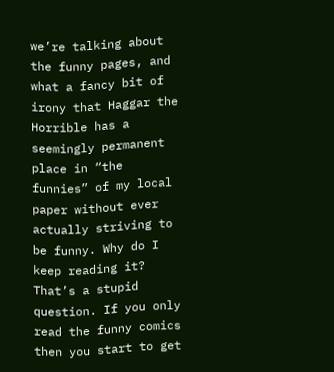we’re talking about the funny pages, and what a fancy bit of irony that Haggar the Horrible has a seemingly permanent place in “the funnies” of my local paper without ever actually striving to be funny. Why do I keep reading it? That’s a stupid question. If you only read the funny comics then you start to get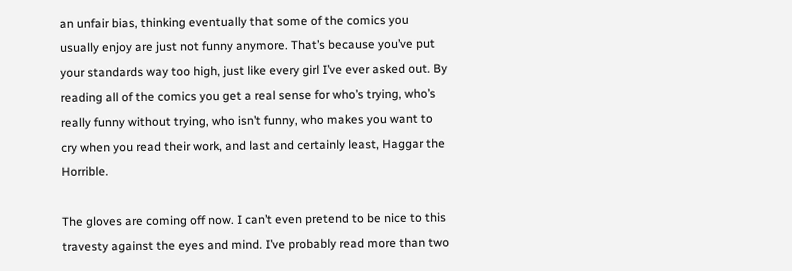an unfair bias, thinking eventually that some of the comics you usually enjoy are just not funny anymore. That’s because you’ve put your standards way too high, just like every girl I’ve ever asked out. By reading all of the comics you get a real sense for who’s trying, who’s really funny without trying, who isn’t funny, who makes you want to cry when you read their work, and last and certainly least, Haggar the Horrible.

The gloves are coming off now. I can’t even pretend to be nice to this travesty against the eyes and mind. I’ve probably read more than two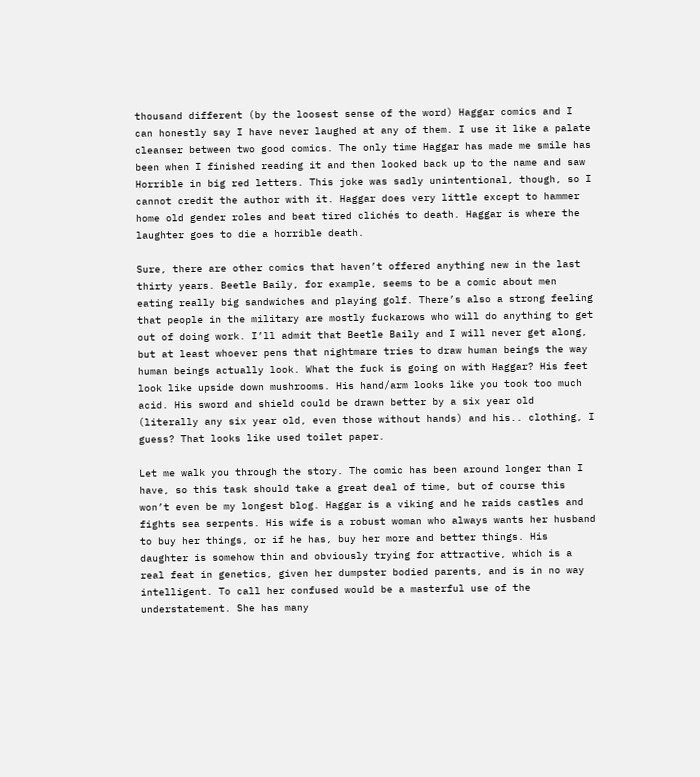thousand different (by the loosest sense of the word) Haggar comics and I can honestly say I have never laughed at any of them. I use it like a palate cleanser between two good comics. The only time Haggar has made me smile has been when I finished reading it and then looked back up to the name and saw Horrible in big red letters. This joke was sadly unintentional, though, so I cannot credit the author with it. Haggar does very little except to hammer home old gender roles and beat tired clichés to death. Haggar is where the laughter goes to die a horrible death.

Sure, there are other comics that haven’t offered anything new in the last thirty years. Beetle Baily, for example, seems to be a comic about men eating really big sandwiches and playing golf. There’s also a strong feeling that people in the military are mostly fuckarows who will do anything to get out of doing work. I’ll admit that Beetle Baily and I will never get along, but at least whoever pens that nightmare tries to draw human beings the way human beings actually look. What the fuck is going on with Haggar? His feet look like upside down mushrooms. His hand/arm looks like you took too much acid. His sword and shield could be drawn better by a six year old (literally any six year old, even those without hands) and his.. clothing, I guess? That looks like used toilet paper.

Let me walk you through the story. The comic has been around longer than I have, so this task should take a great deal of time, but of course this won’t even be my longest blog. Haggar is a viking and he raids castles and fights sea serpents. His wife is a robust woman who always wants her husband to buy her things, or if he has, buy her more and better things. His daughter is somehow thin and obviously trying for attractive, which is a real feat in genetics, given her dumpster bodied parents, and is in no way intelligent. To call her confused would be a masterful use of the understatement. She has many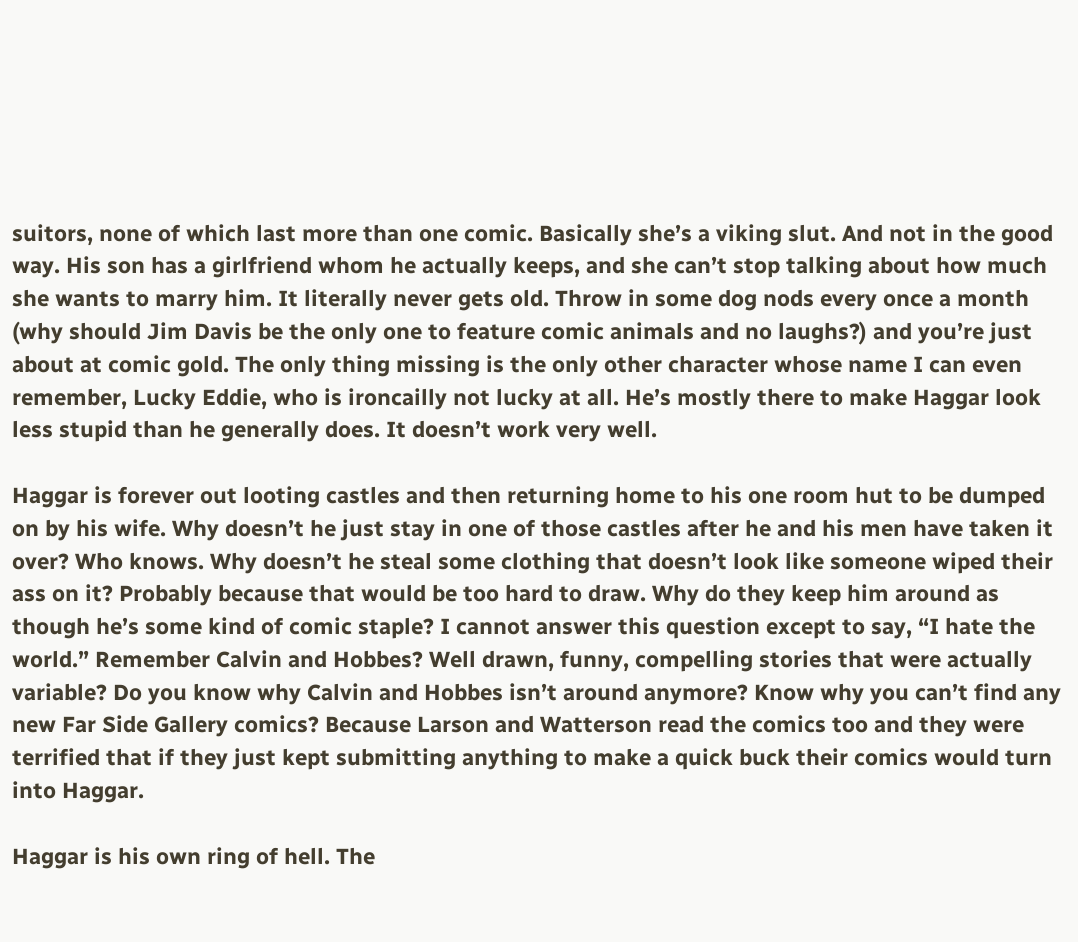suitors, none of which last more than one comic. Basically she’s a viking slut. And not in the good way. His son has a girlfriend whom he actually keeps, and she can’t stop talking about how much she wants to marry him. It literally never gets old. Throw in some dog nods every once a month (why should Jim Davis be the only one to feature comic animals and no laughs?) and you’re just about at comic gold. The only thing missing is the only other character whose name I can even remember, Lucky Eddie, who is ironcailly not lucky at all. He’s mostly there to make Haggar look less stupid than he generally does. It doesn’t work very well.

Haggar is forever out looting castles and then returning home to his one room hut to be dumped on by his wife. Why doesn’t he just stay in one of those castles after he and his men have taken it over? Who knows. Why doesn’t he steal some clothing that doesn’t look like someone wiped their ass on it? Probably because that would be too hard to draw. Why do they keep him around as though he’s some kind of comic staple? I cannot answer this question except to say, “I hate the world.” Remember Calvin and Hobbes? Well drawn, funny, compelling stories that were actually variable? Do you know why Calvin and Hobbes isn’t around anymore? Know why you can’t find any new Far Side Gallery comics? Because Larson and Watterson read the comics too and they were terrified that if they just kept submitting anything to make a quick buck their comics would turn into Haggar.

Haggar is his own ring of hell. The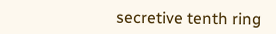secretive tenth ring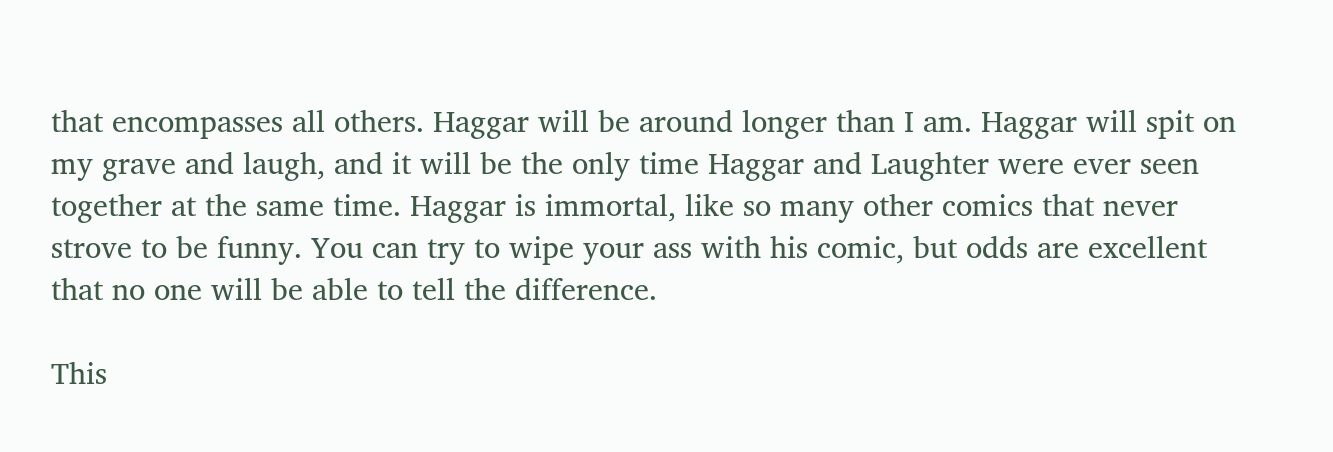that encompasses all others. Haggar will be around longer than I am. Haggar will spit on my grave and laugh, and it will be the only time Haggar and Laughter were ever seen together at the same time. Haggar is immortal, like so many other comics that never strove to be funny. You can try to wipe your ass with his comic, but odds are excellent that no one will be able to tell the difference.

This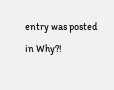entry was posted in Why?!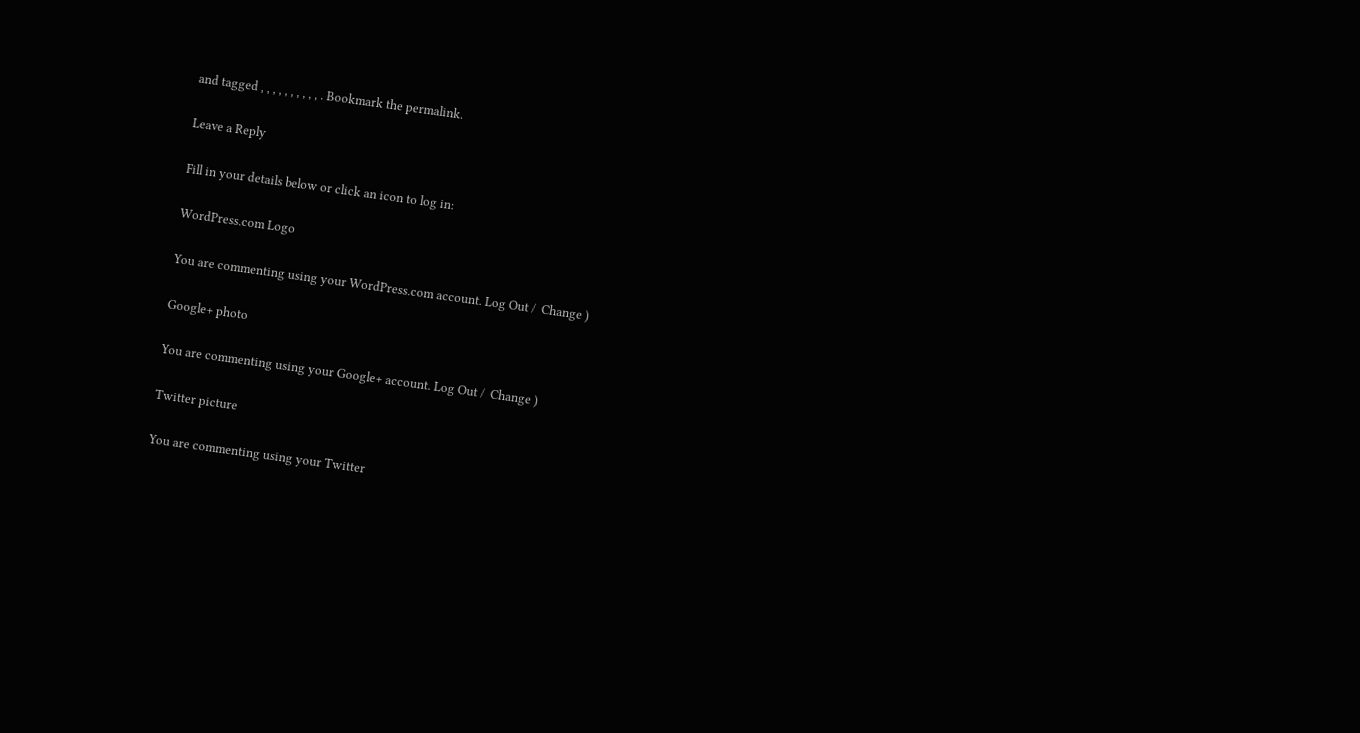and tagged , , , , , , , , , , . Bookmark the permalink.

Leave a Reply

Fill in your details below or click an icon to log in:

WordPress.com Logo

You are commenting using your WordPress.com account. Log Out /  Change )

Google+ photo

You are commenting using your Google+ account. Log Out /  Change )

Twitter picture

You are commenting using your Twitter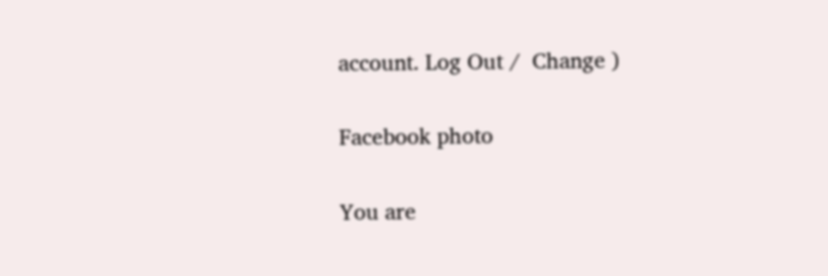account. Log Out /  Change )

Facebook photo

You are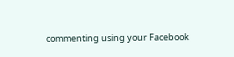commenting using your Facebook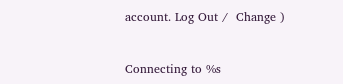account. Log Out /  Change )


Connecting to %s